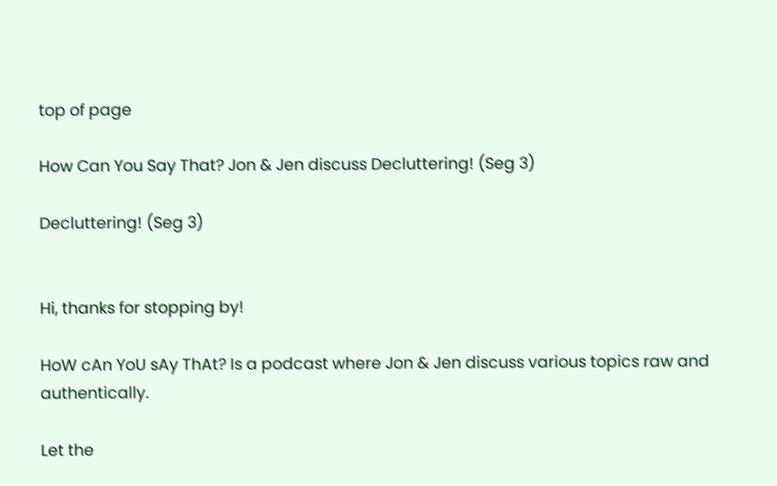top of page

How Can You Say That? Jon & Jen discuss Decluttering! (Seg 3)

Decluttering! (Seg 3)


Hi, thanks for stopping by!

HoW cAn YoU sAy ThAt? Is a podcast where Jon & Jen discuss various topics raw and authentically.

Let the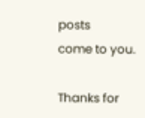posts
come to you.

Thanks for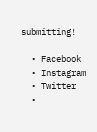submitting!

  • Facebook
  • Instagram
  • Twitter
  •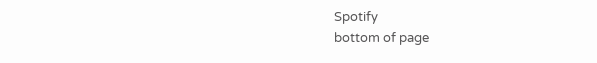Spotify
bottom of page